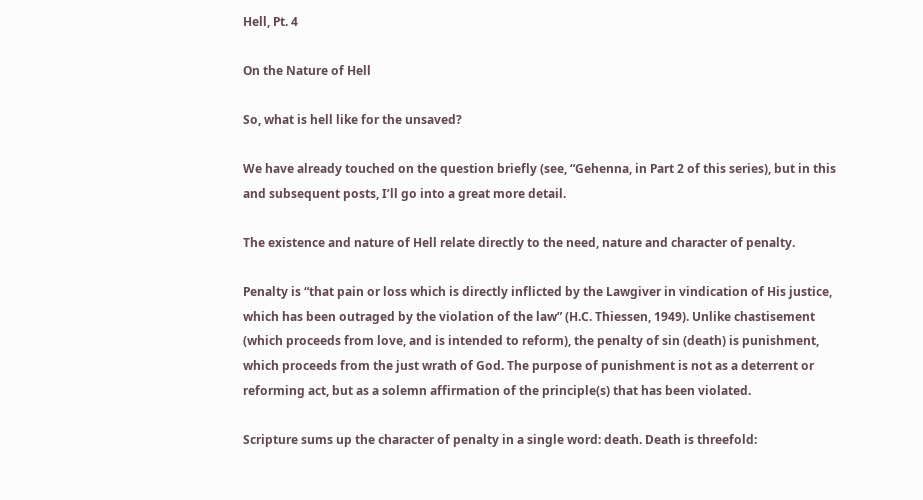Hell, Pt. 4

On the Nature of Hell

So, what is hell like for the unsaved?

We have already touched on the question briefly (see, “Gehenna, in Part 2 of this series), but in this and subsequent posts, I’ll go into a great more detail.

The existence and nature of Hell relate directly to the need, nature and character of penalty.

Penalty is “that pain or loss which is directly inflicted by the Lawgiver in vindication of His justice, which has been outraged by the violation of the law” (H.C. Thiessen, 1949). Unlike chastisement (which proceeds from love, and is intended to reform), the penalty of sin (death) is punishment, which proceeds from the just wrath of God. The purpose of punishment is not as a deterrent or reforming act, but as a solemn affirmation of the principle(s) that has been violated.

Scripture sums up the character of penalty in a single word: death. Death is threefold: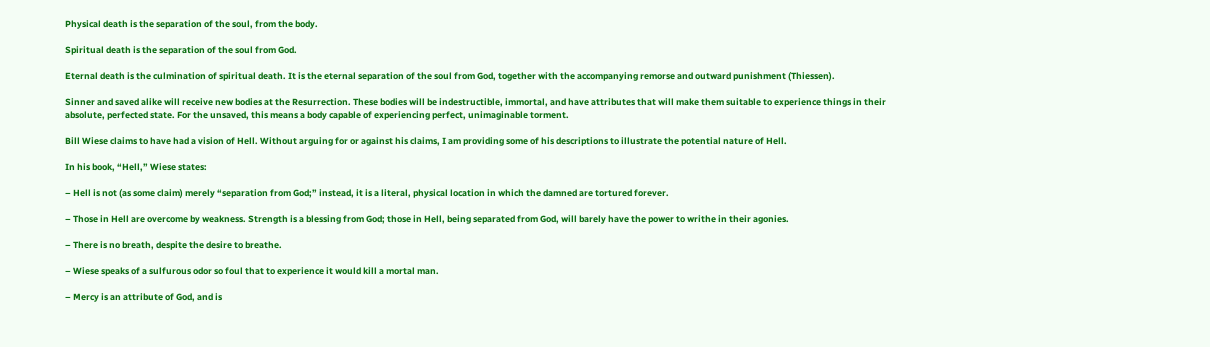Physical death is the separation of the soul, from the body.

Spiritual death is the separation of the soul from God.

Eternal death is the culmination of spiritual death. It is the eternal separation of the soul from God, together with the accompanying remorse and outward punishment (Thiessen).

Sinner and saved alike will receive new bodies at the Resurrection. These bodies will be indestructible, immortal, and have attributes that will make them suitable to experience things in their absolute, perfected state. For the unsaved, this means a body capable of experiencing perfect, unimaginable torment.

Bill Wiese claims to have had a vision of Hell. Without arguing for or against his claims, I am providing some of his descriptions to illustrate the potential nature of Hell.

In his book, “Hell,” Wiese states:

– Hell is not (as some claim) merely “separation from God;” instead, it is a literal, physical location in which the damned are tortured forever.

– Those in Hell are overcome by weakness. Strength is a blessing from God; those in Hell, being separated from God, will barely have the power to writhe in their agonies.

– There is no breath, despite the desire to breathe.

– Wiese speaks of a sulfurous odor so foul that to experience it would kill a mortal man.

– Mercy is an attribute of God, and is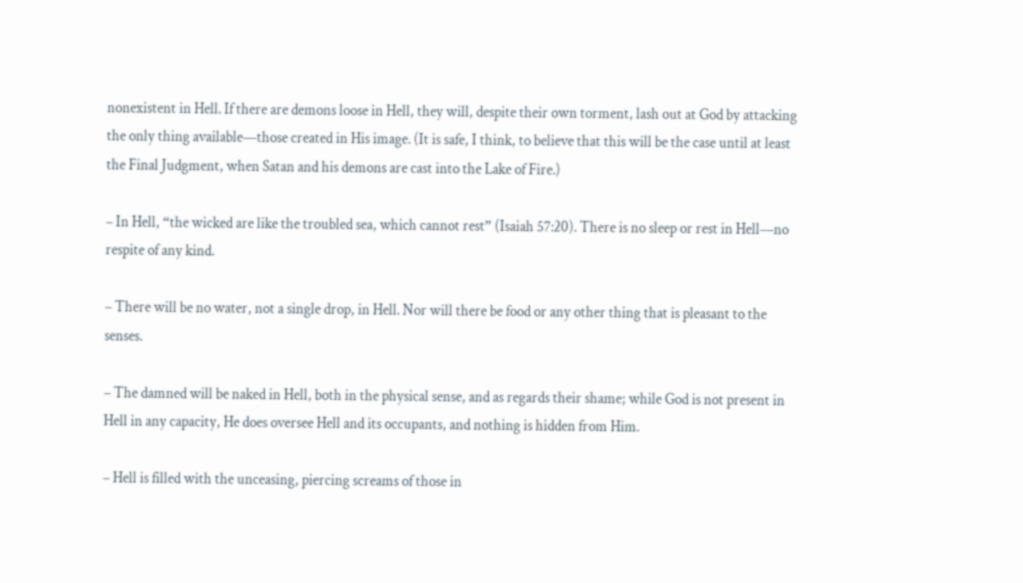nonexistent in Hell. If there are demons loose in Hell, they will, despite their own torment, lash out at God by attacking the only thing available—those created in His image. (It is safe, I think, to believe that this will be the case until at least the Final Judgment, when Satan and his demons are cast into the Lake of Fire.)

– In Hell, “the wicked are like the troubled sea, which cannot rest” (Isaiah 57:20). There is no sleep or rest in Hell—no respite of any kind.

– There will be no water, not a single drop, in Hell. Nor will there be food or any other thing that is pleasant to the senses.

– The damned will be naked in Hell, both in the physical sense, and as regards their shame; while God is not present in Hell in any capacity, He does oversee Hell and its occupants, and nothing is hidden from Him.

– Hell is filled with the unceasing, piercing screams of those in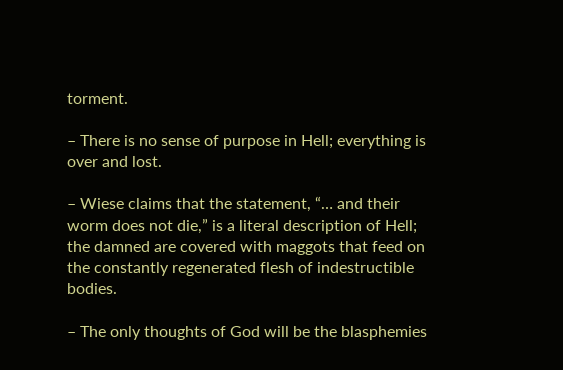torment.

– There is no sense of purpose in Hell; everything is over and lost.

– Wiese claims that the statement, “… and their worm does not die,” is a literal description of Hell; the damned are covered with maggots that feed on the constantly regenerated flesh of indestructible bodies.

– The only thoughts of God will be the blasphemies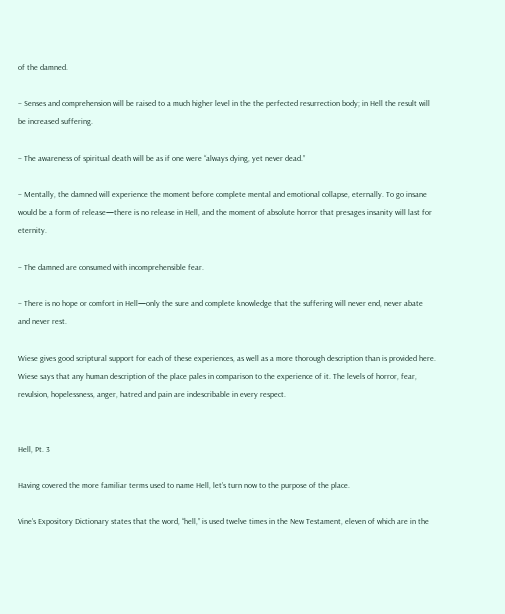of the damned.

– Senses and comprehension will be raised to a much higher level in the the perfected resurrection body; in Hell the result will be increased suffering.

– The awareness of spiritual death will be as if one were “always dying, yet never dead.”

– Mentally, the damned will experience the moment before complete mental and emotional collapse, eternally. To go insane would be a form of release—there is no release in Hell, and the moment of absolute horror that presages insanity will last for eternity.

– The damned are consumed with incomprehensible fear.

– There is no hope or comfort in Hell—only the sure and complete knowledge that the suffering will never end, never abate and never rest.

Wiese gives good scriptural support for each of these experiences, as well as a more thorough description than is provided here. Wiese says that any human description of the place pales in comparison to the experience of it. The levels of horror, fear, revulsion, hopelessness, anger, hatred and pain are indescribable in every respect.


Hell, Pt. 3

Having covered the more familiar terms used to name Hell, let’s turn now to the purpose of the place.

Vine’s Expository Dictionary states that the word, “hell,” is used twelve times in the New Testament, eleven of which are in the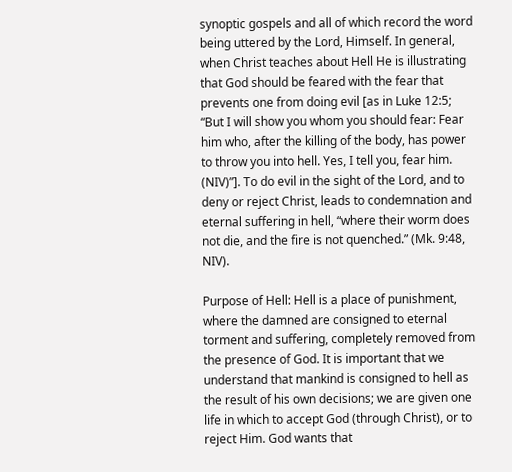synoptic gospels and all of which record the word being uttered by the Lord, Himself. In general, when Christ teaches about Hell He is illustrating that God should be feared with the fear that prevents one from doing evil [as in Luke 12:5; “But I will show you whom you should fear: Fear him who, after the killing of the body, has power to throw you into hell. Yes, I tell you, fear him. (NIV)”]. To do evil in the sight of the Lord, and to deny or reject Christ, leads to condemnation and eternal suffering in hell, “where their worm does not die, and the fire is not quenched.” (Mk. 9:48, NIV).

Purpose of Hell: Hell is a place of punishment, where the damned are consigned to eternal torment and suffering, completely removed from the presence of God. It is important that we understand that mankind is consigned to hell as the result of his own decisions; we are given one life in which to accept God (through Christ), or to reject Him. God wants that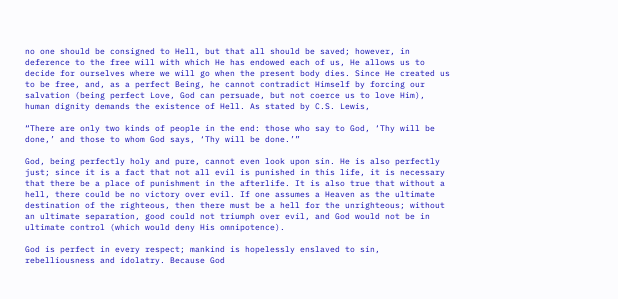no one should be consigned to Hell, but that all should be saved; however, in deference to the free will with which He has endowed each of us, He allows us to decide for ourselves where we will go when the present body dies. Since He created us to be free, and, as a perfect Being, he cannot contradict Himself by forcing our salvation (being perfect Love, God can persuade, but not coerce us to love Him), human dignity demands the existence of Hell. As stated by C.S. Lewis,

“There are only two kinds of people in the end: those who say to God, ‘Thy will be done,’ and those to whom God says, ‘Thy will be done.’”

God, being perfectly holy and pure, cannot even look upon sin. He is also perfectly just; since it is a fact that not all evil is punished in this life, it is necessary that there be a place of punishment in the afterlife. It is also true that without a hell, there could be no victory over evil. If one assumes a Heaven as the ultimate destination of the righteous, then there must be a hell for the unrighteous; without an ultimate separation, good could not triumph over evil, and God would not be in ultimate control (which would deny His omnipotence).

God is perfect in every respect; mankind is hopelessly enslaved to sin, rebelliousness and idolatry. Because God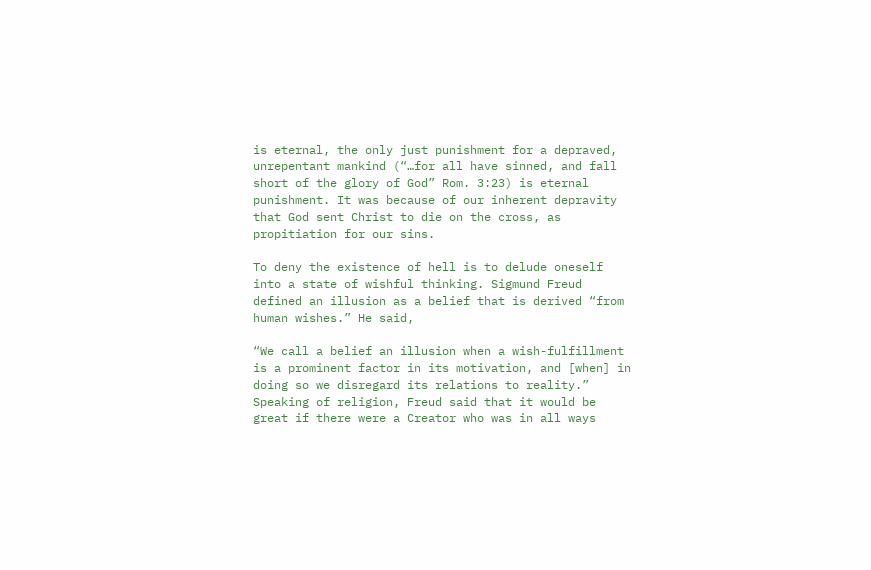is eternal, the only just punishment for a depraved, unrepentant mankind (“…for all have sinned, and fall short of the glory of God” Rom. 3:23) is eternal punishment. It was because of our inherent depravity that God sent Christ to die on the cross, as propitiation for our sins.

To deny the existence of hell is to delude oneself into a state of wishful thinking. Sigmund Freud defined an illusion as a belief that is derived “from human wishes.” He said,

“We call a belief an illusion when a wish-fulfillment is a prominent factor in its motivation, and [when] in doing so we disregard its relations to reality.” Speaking of religion, Freud said that it would be great if there were a Creator who was in all ways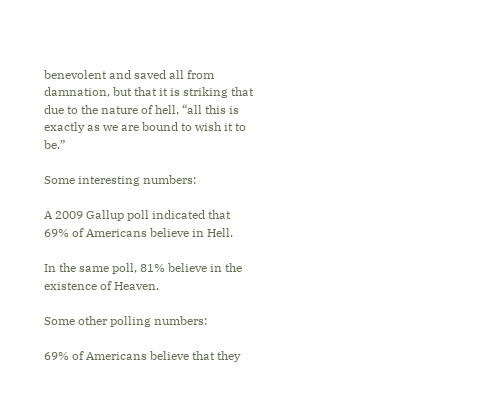benevolent and saved all from damnation, but that it is striking that due to the nature of hell, “all this is exactly as we are bound to wish it to be.”

Some interesting numbers:

A 2009 Gallup poll indicated that 69% of Americans believe in Hell.

In the same poll, 81% believe in the existence of Heaven.

Some other polling numbers:

69% of Americans believe that they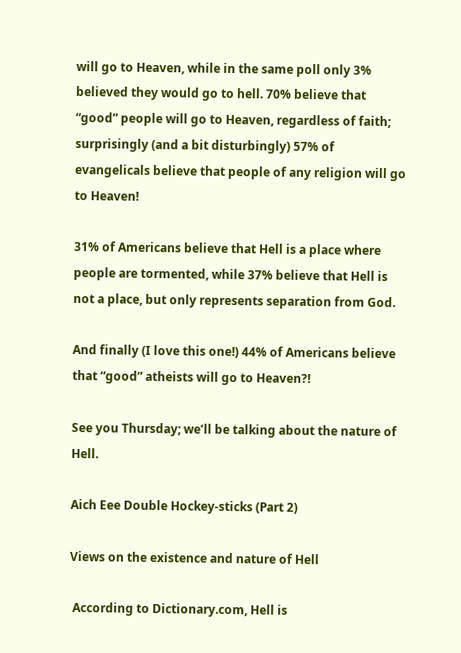will go to Heaven, while in the same poll only 3% believed they would go to hell. 70% believe that “good” people will go to Heaven, regardless of faith; surprisingly (and a bit disturbingly) 57% of evangelicals believe that people of any religion will go to Heaven!

31% of Americans believe that Hell is a place where people are tormented, while 37% believe that Hell is not a place, but only represents separation from God.

And finally (I love this one!) 44% of Americans believe that “good” atheists will go to Heaven?!

See you Thursday; we’ll be talking about the nature of Hell.

Aich Eee Double Hockey-sticks (Part 2)

Views on the existence and nature of Hell

 According to Dictionary.com, Hell is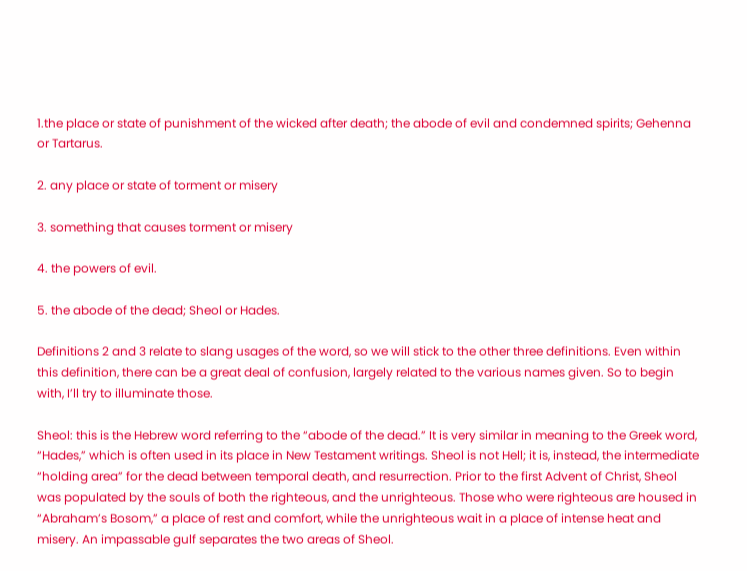1.the place or state of punishment of the wicked after death; the abode of evil and condemned spirits; Gehenna or Tartarus.

2. any place or state of torment or misery

3. something that causes torment or misery

4. the powers of evil.

5. the abode of the dead; Sheol or Hades.

Definitions 2 and 3 relate to slang usages of the word, so we will stick to the other three definitions. Even within this definition, there can be a great deal of confusion, largely related to the various names given. So to begin with, I’ll try to illuminate those.

Sheol: this is the Hebrew word referring to the “abode of the dead.” It is very similar in meaning to the Greek word, “Hades,” which is often used in its place in New Testament writings. Sheol is not Hell; it is, instead, the intermediate “holding area” for the dead between temporal death, and resurrection. Prior to the first Advent of Christ, Sheol was populated by the souls of both the righteous, and the unrighteous. Those who were righteous are housed in “Abraham’s Bosom,” a place of rest and comfort, while the unrighteous wait in a place of intense heat and misery. An impassable gulf separates the two areas of Sheol.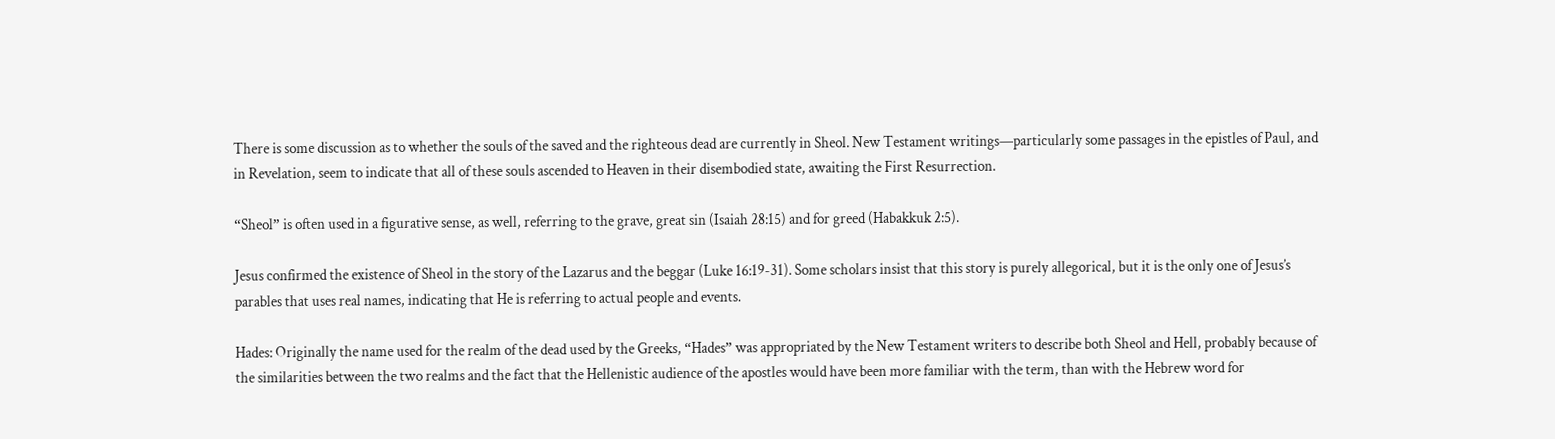There is some discussion as to whether the souls of the saved and the righteous dead are currently in Sheol. New Testament writings—particularly some passages in the epistles of Paul, and in Revelation, seem to indicate that all of these souls ascended to Heaven in their disembodied state, awaiting the First Resurrection.

“Sheol” is often used in a figurative sense, as well, referring to the grave, great sin (Isaiah 28:15) and for greed (Habakkuk 2:5).

Jesus confirmed the existence of Sheol in the story of the Lazarus and the beggar (Luke 16:19-31). Some scholars insist that this story is purely allegorical, but it is the only one of Jesus’s parables that uses real names, indicating that He is referring to actual people and events.

Hades: Originally the name used for the realm of the dead used by the Greeks, “Hades” was appropriated by the New Testament writers to describe both Sheol and Hell, probably because of the similarities between the two realms and the fact that the Hellenistic audience of the apostles would have been more familiar with the term, than with the Hebrew word for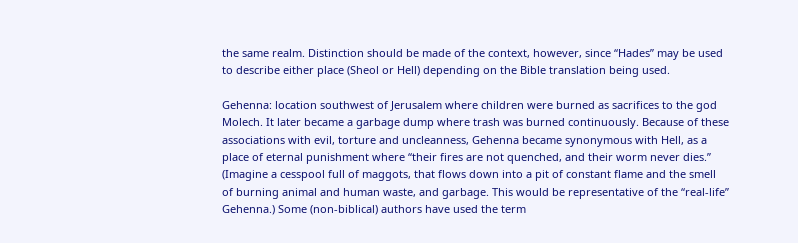the same realm. Distinction should be made of the context, however, since “Hades” may be used to describe either place (Sheol or Hell) depending on the Bible translation being used.

Gehenna: location southwest of Jerusalem where children were burned as sacrifices to the god Molech. It later became a garbage dump where trash was burned continuously. Because of these associations with evil, torture and uncleanness, Gehenna became synonymous with Hell, as a place of eternal punishment where “their fires are not quenched, and their worm never dies.” (Imagine a cesspool full of maggots, that flows down into a pit of constant flame and the smell of burning animal and human waste, and garbage. This would be representative of the “real-life” Gehenna.) Some (non-biblical) authors have used the term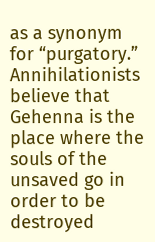as a synonym for “purgatory.” Annihilationists believe that Gehenna is the place where the souls of the unsaved go in order to be destroyed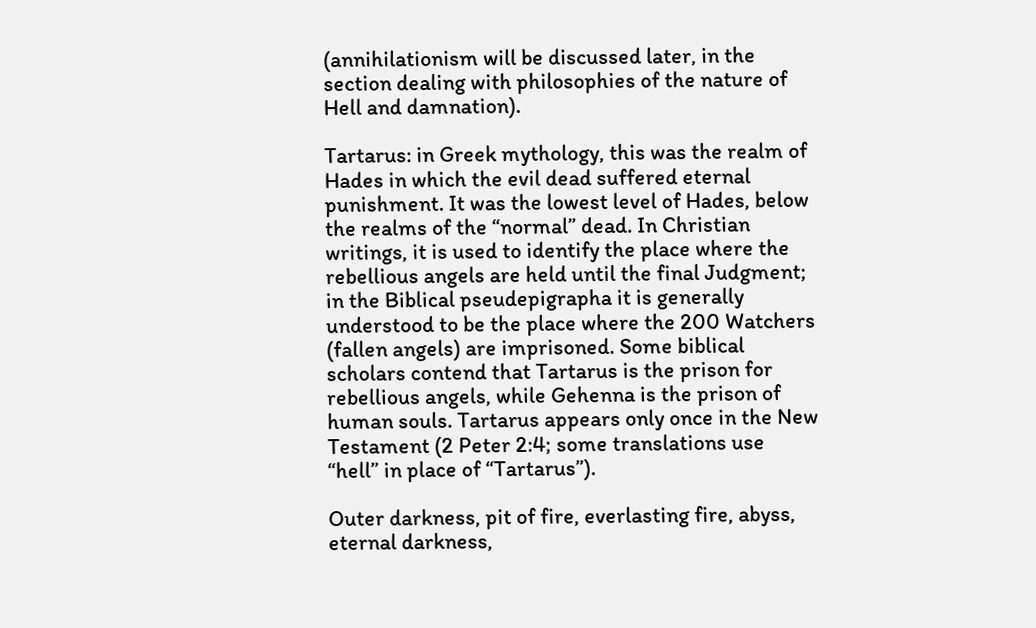(annihilationism will be discussed later, in the section dealing with philosophies of the nature of Hell and damnation).

Tartarus: in Greek mythology, this was the realm of Hades in which the evil dead suffered eternal punishment. It was the lowest level of Hades, below the realms of the “normal” dead. In Christian writings, it is used to identify the place where the rebellious angels are held until the final Judgment; in the Biblical pseudepigrapha it is generally understood to be the place where the 200 Watchers (fallen angels) are imprisoned. Some biblical scholars contend that Tartarus is the prison for rebellious angels, while Gehenna is the prison of human souls. Tartarus appears only once in the New Testament (2 Peter 2:4; some translations use “hell” in place of “Tartarus”).

Outer darkness, pit of fire, everlasting fire, abyss, eternal darkness,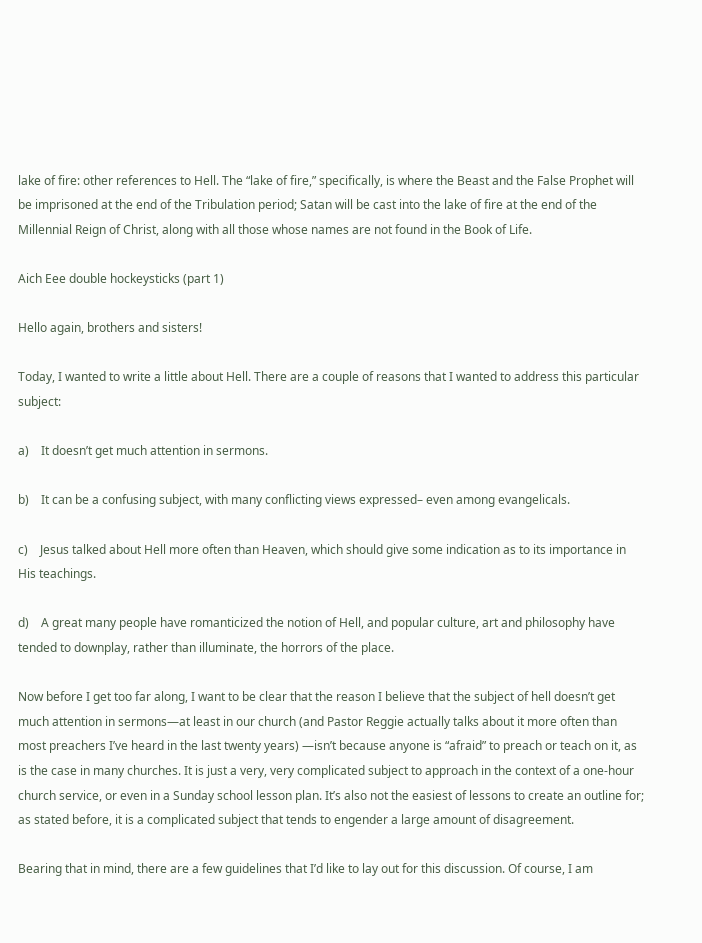lake of fire: other references to Hell. The “lake of fire,” specifically, is where the Beast and the False Prophet will be imprisoned at the end of the Tribulation period; Satan will be cast into the lake of fire at the end of the Millennial Reign of Christ, along with all those whose names are not found in the Book of Life.

Aich Eee double hockeysticks (part 1)

Hello again, brothers and sisters!

Today, I wanted to write a little about Hell. There are a couple of reasons that I wanted to address this particular subject:

a)    It doesn’t get much attention in sermons.

b)    It can be a confusing subject, with many conflicting views expressed– even among evangelicals.

c)    Jesus talked about Hell more often than Heaven, which should give some indication as to its importance in His teachings.

d)    A great many people have romanticized the notion of Hell, and popular culture, art and philosophy have tended to downplay, rather than illuminate, the horrors of the place.

Now before I get too far along, I want to be clear that the reason I believe that the subject of hell doesn’t get much attention in sermons—at least in our church (and Pastor Reggie actually talks about it more often than most preachers I’ve heard in the last twenty years) —isn’t because anyone is “afraid” to preach or teach on it, as is the case in many churches. It is just a very, very complicated subject to approach in the context of a one-hour church service, or even in a Sunday school lesson plan. It’s also not the easiest of lessons to create an outline for; as stated before, it is a complicated subject that tends to engender a large amount of disagreement.

Bearing that in mind, there are a few guidelines that I’d like to lay out for this discussion. Of course, I am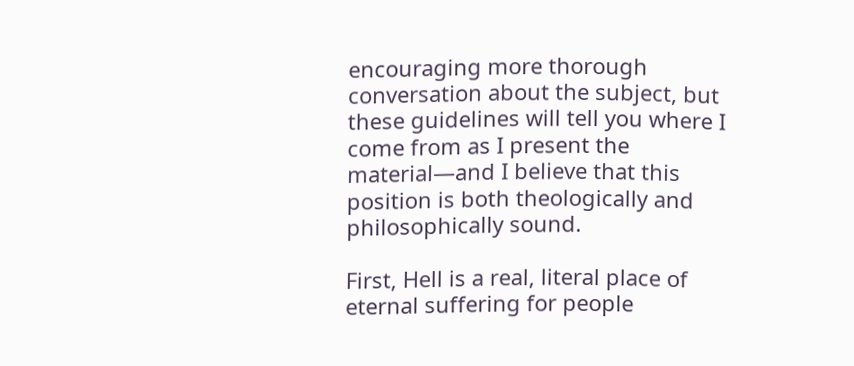encouraging more thorough conversation about the subject, but these guidelines will tell you where I come from as I present the material—and I believe that this position is both theologically and philosophically sound.

First, Hell is a real, literal place of eternal suffering for people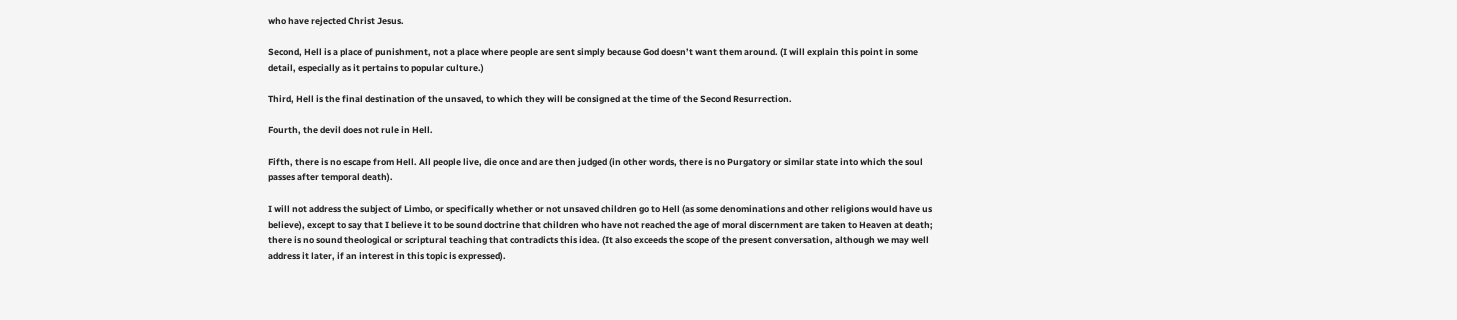who have rejected Christ Jesus.

Second, Hell is a place of punishment, not a place where people are sent simply because God doesn’t want them around. (I will explain this point in some detail, especially as it pertains to popular culture.)

Third, Hell is the final destination of the unsaved, to which they will be consigned at the time of the Second Resurrection.

Fourth, the devil does not rule in Hell.

Fifth, there is no escape from Hell. All people live, die once and are then judged (in other words, there is no Purgatory or similar state into which the soul passes after temporal death).

I will not address the subject of Limbo, or specifically whether or not unsaved children go to Hell (as some denominations and other religions would have us believe), except to say that I believe it to be sound doctrine that children who have not reached the age of moral discernment are taken to Heaven at death; there is no sound theological or scriptural teaching that contradicts this idea. (It also exceeds the scope of the present conversation, although we may well address it later, if an interest in this topic is expressed).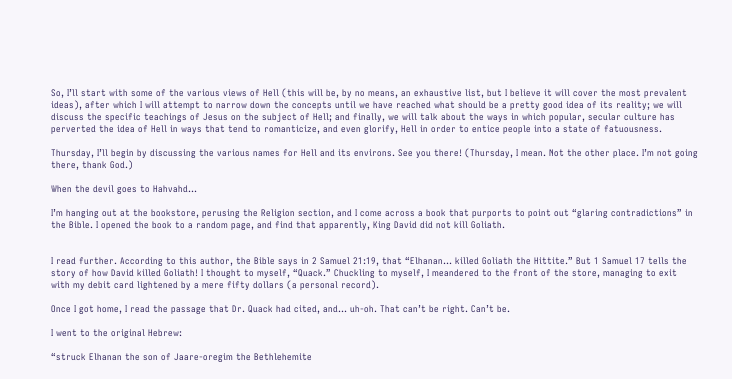So, I’ll start with some of the various views of Hell (this will be, by no means, an exhaustive list, but I believe it will cover the most prevalent ideas), after which I will attempt to narrow down the concepts until we have reached what should be a pretty good idea of its reality; we will discuss the specific teachings of Jesus on the subject of Hell; and finally, we will talk about the ways in which popular, secular culture has perverted the idea of Hell in ways that tend to romanticize, and even glorify, Hell in order to entice people into a state of fatuousness.

Thursday, I’ll begin by discussing the various names for Hell and its environs. See you there! (Thursday, I mean. Not the other place. I’m not going there, thank God.)

When the devil goes to Hahvahd…

I’m hanging out at the bookstore, perusing the Religion section, and I come across a book that purports to point out “glaring contradictions” in the Bible. I opened the book to a random page, and find that apparently, King David did not kill Goliath.


I read further. According to this author, the Bible says in 2 Samuel 21:19, that “Elhanan… killed Goliath the Hittite.” But 1 Samuel 17 tells the story of how David killed Goliath! I thought to myself, “Quack.” Chuckling to myself, I meandered to the front of the store, managing to exit with my debit card lightened by a mere fifty dollars (a personal record).

Once I got home, I read the passage that Dr. Quack had cited, and… uh-oh. That can’t be right. Can’t be.

I went to the original Hebrew:

“struck Elhanan the son of Jaare-oregim the Bethlehemite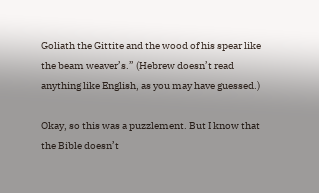Goliath the Gittite and the wood of his spear like the beam weaver’s.” (Hebrew doesn’t read anything like English, as you may have guessed.)

Okay, so this was a puzzlement. But I know that the Bible doesn’t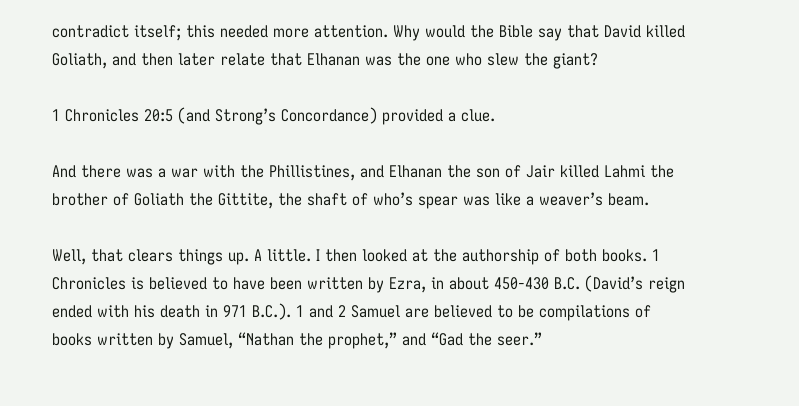contradict itself; this needed more attention. Why would the Bible say that David killed Goliath, and then later relate that Elhanan was the one who slew the giant?

1 Chronicles 20:5 (and Strong’s Concordance) provided a clue.

And there was a war with the Phillistines, and Elhanan the son of Jair killed Lahmi the brother of Goliath the Gittite, the shaft of who’s spear was like a weaver’s beam.

Well, that clears things up. A little. I then looked at the authorship of both books. 1 Chronicles is believed to have been written by Ezra, in about 450-430 B.C. (David’s reign ended with his death in 971 B.C.). 1 and 2 Samuel are believed to be compilations of books written by Samuel, “Nathan the prophet,” and “Gad the seer.”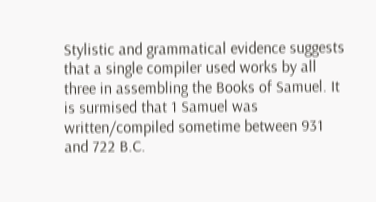Stylistic and grammatical evidence suggests that a single compiler used works by all three in assembling the Books of Samuel. It is surmised that 1 Samuel was written/compiled sometime between 931 and 722 B.C.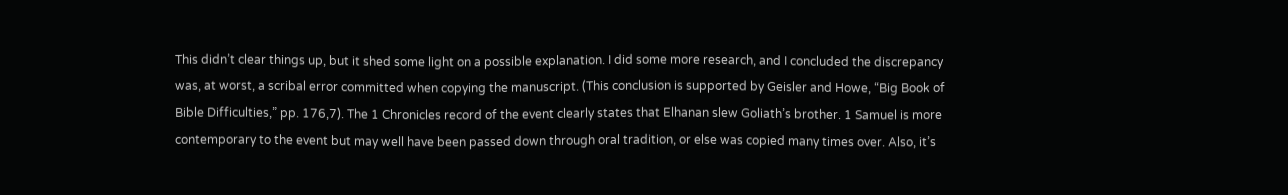This didn’t clear things up, but it shed some light on a possible explanation. I did some more research, and I concluded the discrepancy was, at worst, a scribal error committed when copying the manuscript. (This conclusion is supported by Geisler and Howe, “Big Book of Bible Difficulties,” pp. 176,7). The 1 Chronicles record of the event clearly states that Elhanan slew Goliath’s brother. 1 Samuel is more contemporary to the event but may well have been passed down through oral tradition, or else was copied many times over. Also, it’s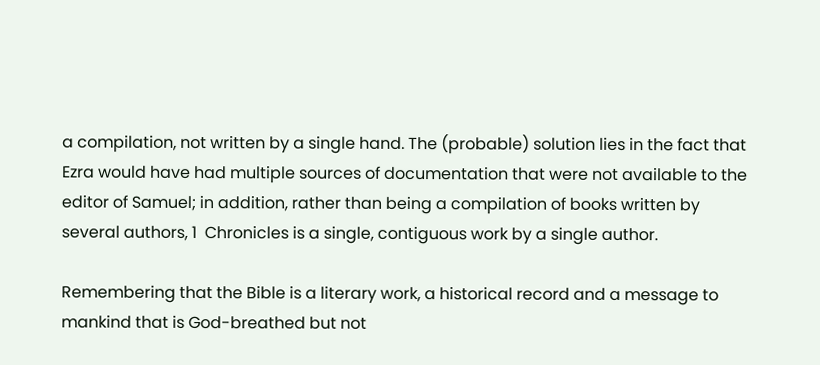a compilation, not written by a single hand. The (probable) solution lies in the fact that Ezra would have had multiple sources of documentation that were not available to the editor of Samuel; in addition, rather than being a compilation of books written by several authors, 1  Chronicles is a single, contiguous work by a single author.

Remembering that the Bible is a literary work, a historical record and a message to mankind that is God-breathed but not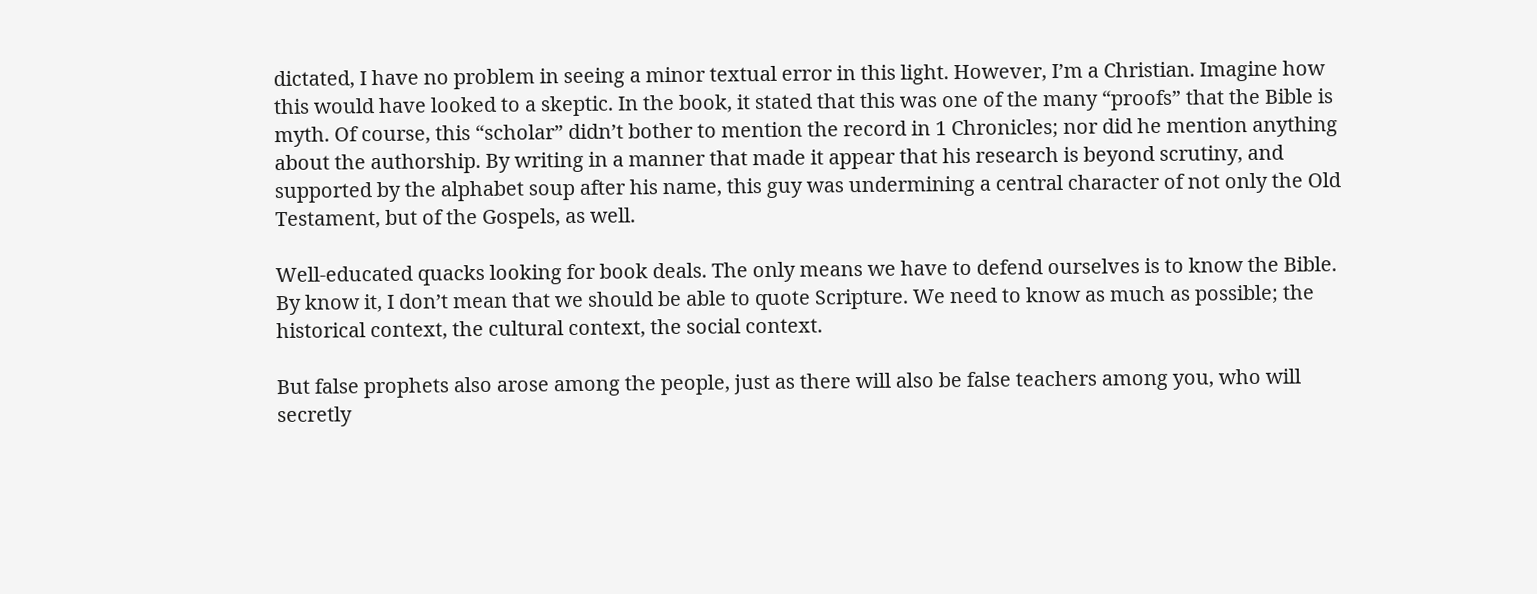dictated, I have no problem in seeing a minor textual error in this light. However, I’m a Christian. Imagine how this would have looked to a skeptic. In the book, it stated that this was one of the many “proofs” that the Bible is myth. Of course, this “scholar” didn’t bother to mention the record in 1 Chronicles; nor did he mention anything about the authorship. By writing in a manner that made it appear that his research is beyond scrutiny, and supported by the alphabet soup after his name, this guy was undermining a central character of not only the Old Testament, but of the Gospels, as well.

Well-educated quacks looking for book deals. The only means we have to defend ourselves is to know the Bible. By know it, I don’t mean that we should be able to quote Scripture. We need to know as much as possible; the historical context, the cultural context, the social context.

But false prophets also arose among the people, just as there will also be false teachers among you, who will secretly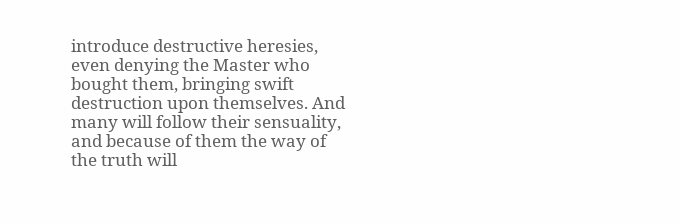introduce destructive heresies, even denying the Master who bought them, bringing swift destruction upon themselves. And many will follow their sensuality, and because of them the way of the truth will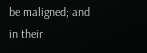be maligned; and in their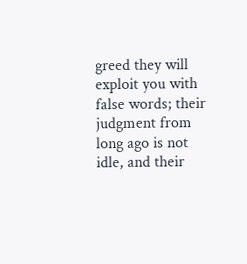greed they will exploit you with false words; their judgment from long ago is not idle, and their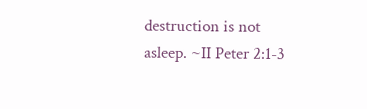destruction is not asleep. ~II Peter 2:1-3